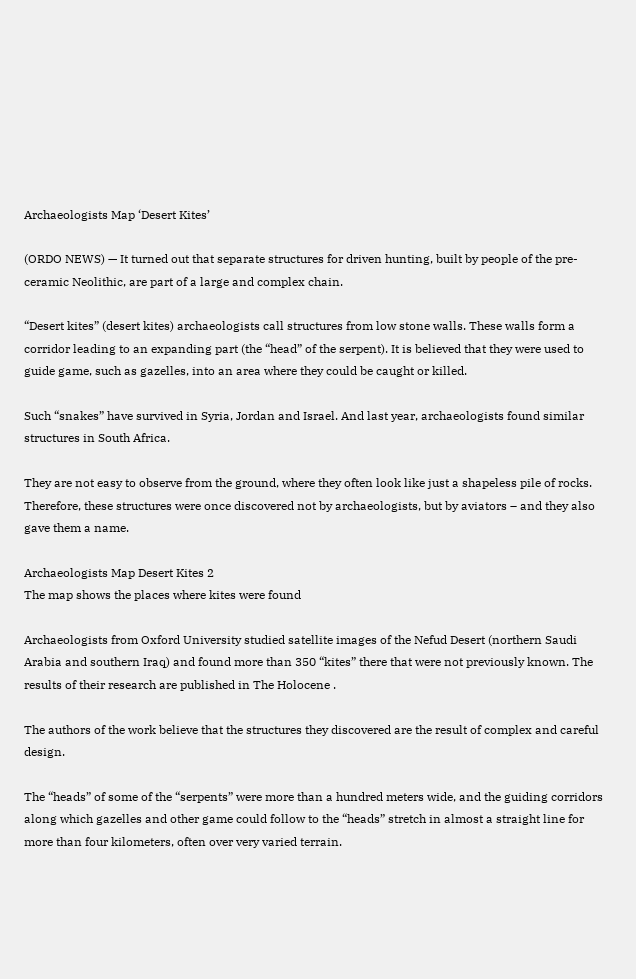Archaeologists Map ‘Desert Kites’

(ORDO NEWS) — It turned out that separate structures for driven hunting, built by people of the pre-ceramic Neolithic, are part of a large and complex chain.

“Desert kites” (desert kites) archaeologists call structures from low stone walls. These walls form a corridor leading to an expanding part (the “head” of the serpent). It is believed that they were used to guide game, such as gazelles, into an area where they could be caught or killed.

Such “snakes” have survived in Syria, Jordan and Israel. And last year, archaeologists found similar structures in South Africa.

They are not easy to observe from the ground, where they often look like just a shapeless pile of rocks. Therefore, these structures were once discovered not by archaeologists, but by aviators – and they also gave them a name.

Archaeologists Map Desert Kites 2
The map shows the places where kites were found

Archaeologists from Oxford University studied satellite images of the Nefud Desert (northern Saudi Arabia and southern Iraq) and found more than 350 “kites” there that were not previously known. The results of their research are published in The Holocene .

The authors of the work believe that the structures they discovered are the result of complex and careful design.

The “heads” of some of the “serpents” were more than a hundred meters wide, and the guiding corridors along which gazelles and other game could follow to the “heads” stretch in almost a straight line for more than four kilometers, often over very varied terrain.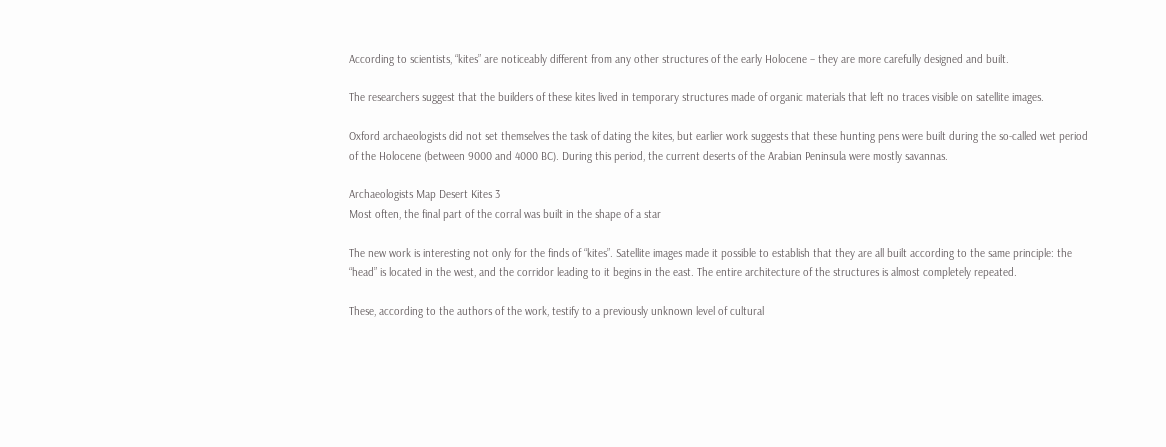According to scientists, “kites” are noticeably different from any other structures of the early Holocene – they are more carefully designed and built.

The researchers suggest that the builders of these kites lived in temporary structures made of organic materials that left no traces visible on satellite images.

Oxford archaeologists did not set themselves the task of dating the kites, but earlier work suggests that these hunting pens were built during the so-called wet period of the Holocene (between 9000 and 4000 BC). During this period, the current deserts of the Arabian Peninsula were mostly savannas.

Archaeologists Map Desert Kites 3
Most often, the final part of the corral was built in the shape of a star

The new work is interesting not only for the finds of “kites”. Satellite images made it possible to establish that they are all built according to the same principle: the “head” is located in the west, and the corridor leading to it begins in the east. The entire architecture of the structures is almost completely repeated.

These, according to the authors of the work, testify to a previously unknown level of cultural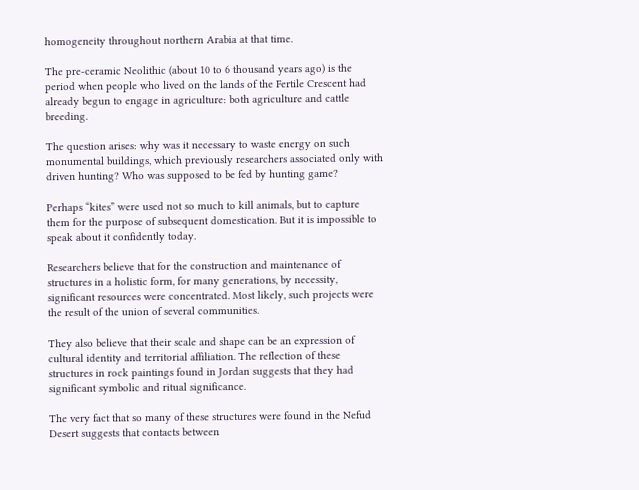homogeneity throughout northern Arabia at that time.

The pre-ceramic Neolithic (about 10 to 6 thousand years ago) is the period when people who lived on the lands of the Fertile Crescent had already begun to engage in agriculture: both agriculture and cattle breeding.

The question arises: why was it necessary to waste energy on such monumental buildings, which previously researchers associated only with driven hunting? Who was supposed to be fed by hunting game?

Perhaps “kites” were used not so much to kill animals, but to capture them for the purpose of subsequent domestication. But it is impossible to speak about it confidently today.

Researchers believe that for the construction and maintenance of structures in a holistic form, for many generations, by necessity, significant resources were concentrated. Most likely, such projects were the result of the union of several communities.

They also believe that their scale and shape can be an expression of cultural identity and territorial affiliation. The reflection of these structures in rock paintings found in Jordan suggests that they had significant symbolic and ritual significance.

The very fact that so many of these structures were found in the Nefud Desert suggests that contacts between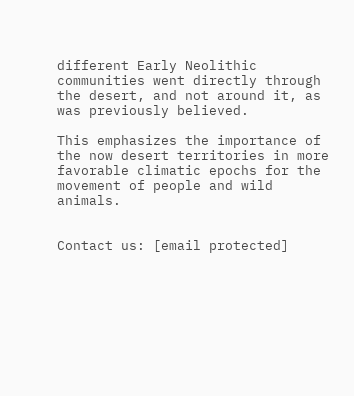different Early Neolithic communities went directly through the desert, and not around it, as was previously believed.

This emphasizes the importance of the now desert territories in more favorable climatic epochs for the movement of people and wild animals.


Contact us: [email protected]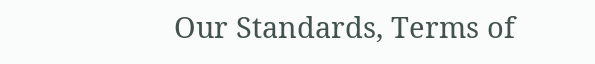Our Standards, Terms of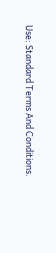Use: Standard Terms And Conditions.